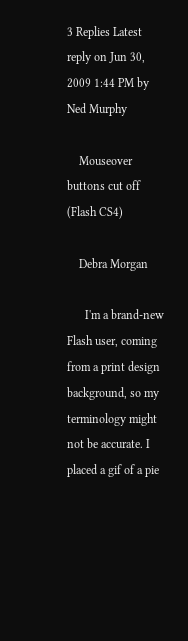3 Replies Latest reply on Jun 30, 2009 1:44 PM by Ned Murphy

    Mouseover buttons cut off (Flash CS4)

    Debra Morgan

      I'm a brand-new Flash user, coming from a print design background, so my terminology might not be accurate. I placed a gif of a pie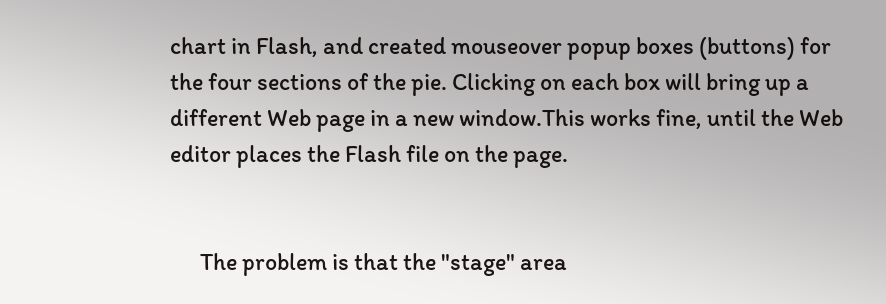chart in Flash, and created mouseover popup boxes (buttons) for the four sections of the pie. Clicking on each box will bring up a different Web page in a new window.This works fine, until the Web editor places the Flash file on the page.


      The problem is that the "stage" area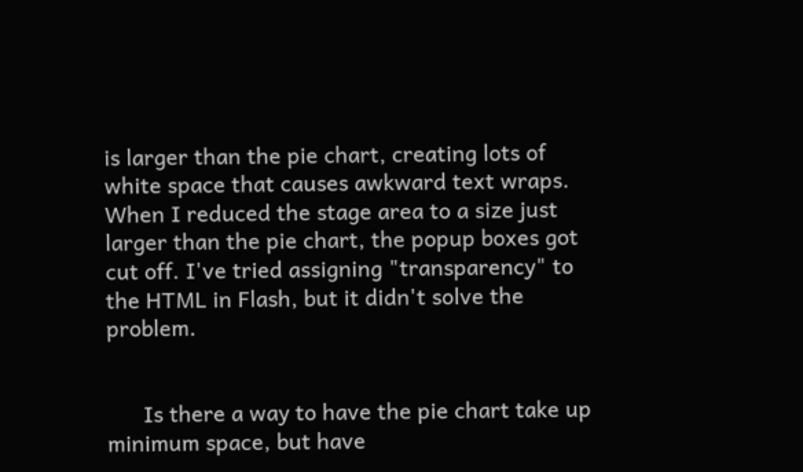is larger than the pie chart, creating lots of white space that causes awkward text wraps. When I reduced the stage area to a size just larger than the pie chart, the popup boxes got cut off. I've tried assigning "transparency" to the HTML in Flash, but it didn't solve the problem.


      Is there a way to have the pie chart take up minimum space, but have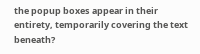the popup boxes appear in their entirety, temporarily covering the text beneath?